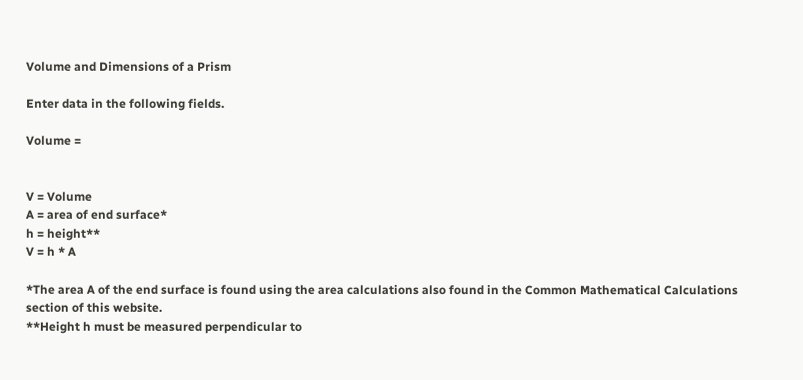Volume and Dimensions of a Prism

Enter data in the following fields.

Volume =


V = Volume
A = area of end surface*
h = height**
V = h * A

*The area A of the end surface is found using the area calculations also found in the Common Mathematical Calculations section of this website.
**Height h must be measured perpendicular to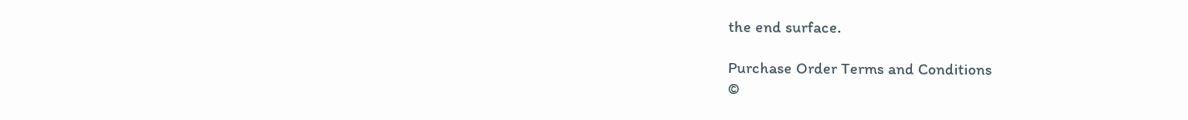the end surface.

Purchase Order Terms and Conditions
©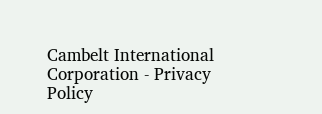Cambelt International Corporation - Privacy Policy